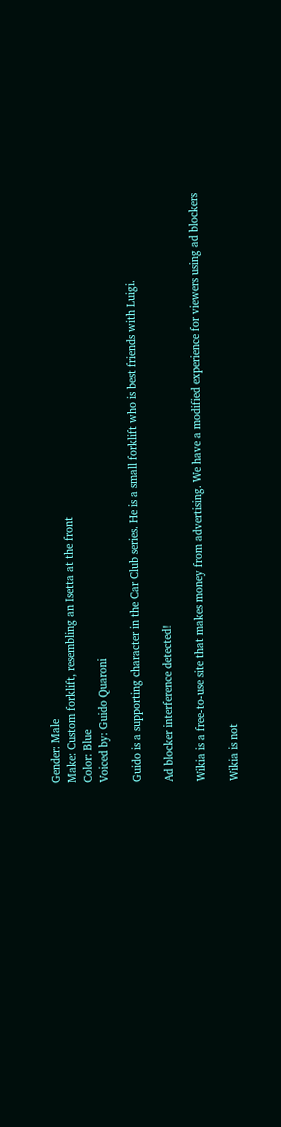Gender: Male
Make: Custom forklift, resembling an Isetta at the front
Color: Blue
Voiced by: Guido Quaroni

Guido is a supporting character in the Car Club series. He is a small forklift who is best friends with Luigi.

Ad blocker interference detected!

Wikia is a free-to-use site that makes money from advertising. We have a modified experience for viewers using ad blockers

Wikia is not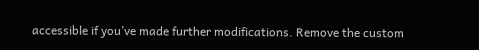accessible if you’ve made further modifications. Remove the custom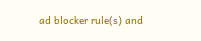ad blocker rule(s) and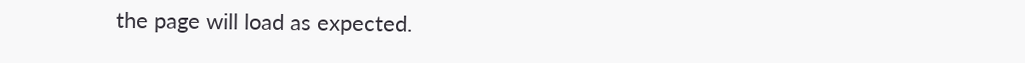the page will load as expected.